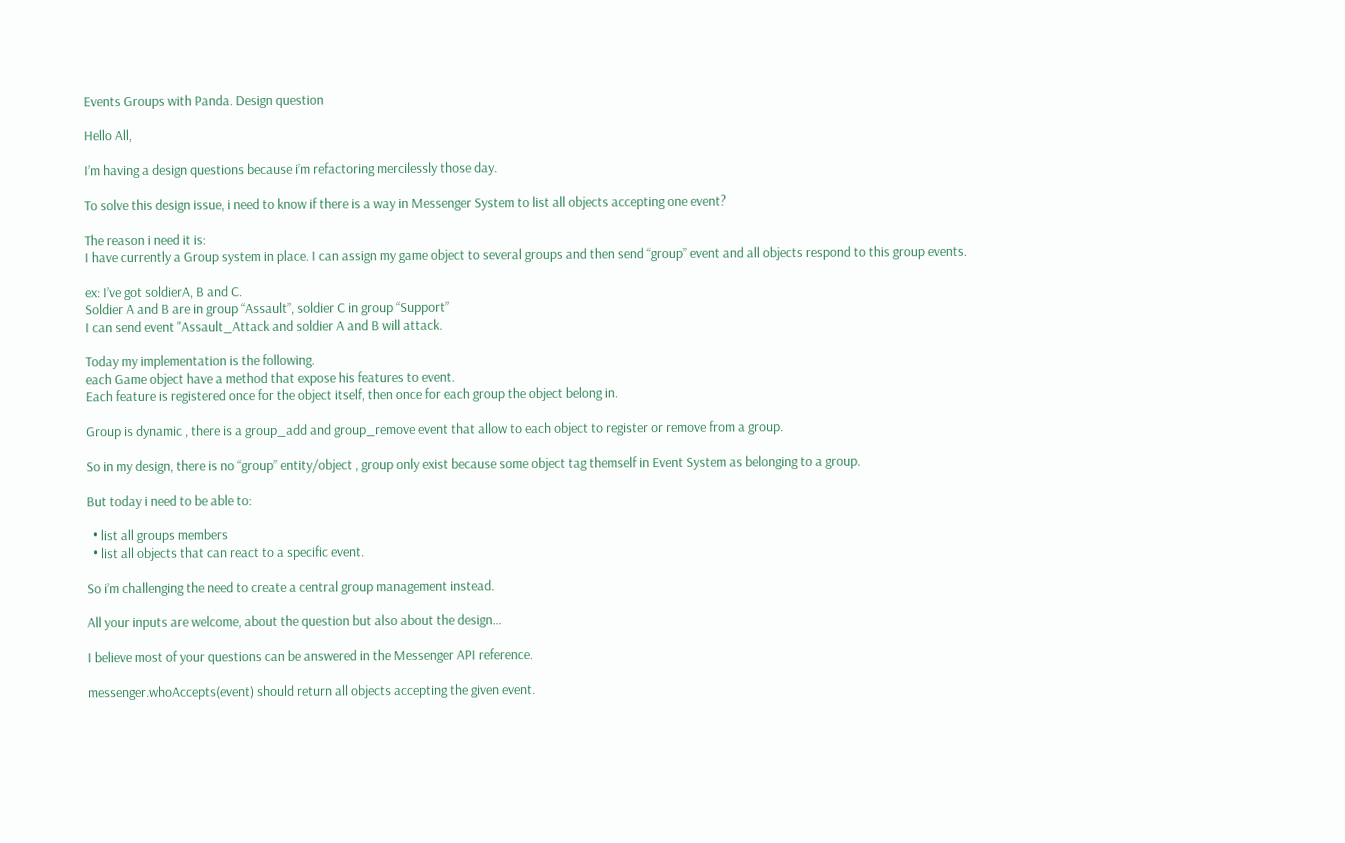Events Groups with Panda. Design question

Hello All,

I’m having a design questions because i’m refactoring mercilessly those day.

To solve this design issue, i need to know if there is a way in Messenger System to list all objects accepting one event?

The reason i need it is:
I have currently a Group system in place. I can assign my game object to several groups and then send “group” event and all objects respond to this group events.

ex: I’ve got soldierA, B and C.
Soldier A and B are in group “Assault”, soldier C in group “Support”
I can send event "Assault_Attack and soldier A and B will attack.

Today my implementation is the following.
each Game object have a method that expose his features to event.
Each feature is registered once for the object itself, then once for each group the object belong in.

Group is dynamic , there is a group_add and group_remove event that allow to each object to register or remove from a group.

So in my design, there is no “group” entity/object , group only exist because some object tag themself in Event System as belonging to a group.

But today i need to be able to:

  • list all groups members
  • list all objects that can react to a specific event.

So i’m challenging the need to create a central group management instead.

All your inputs are welcome, about the question but also about the design…

I believe most of your questions can be answered in the Messenger API reference.

messenger.whoAccepts(event) should return all objects accepting the given event.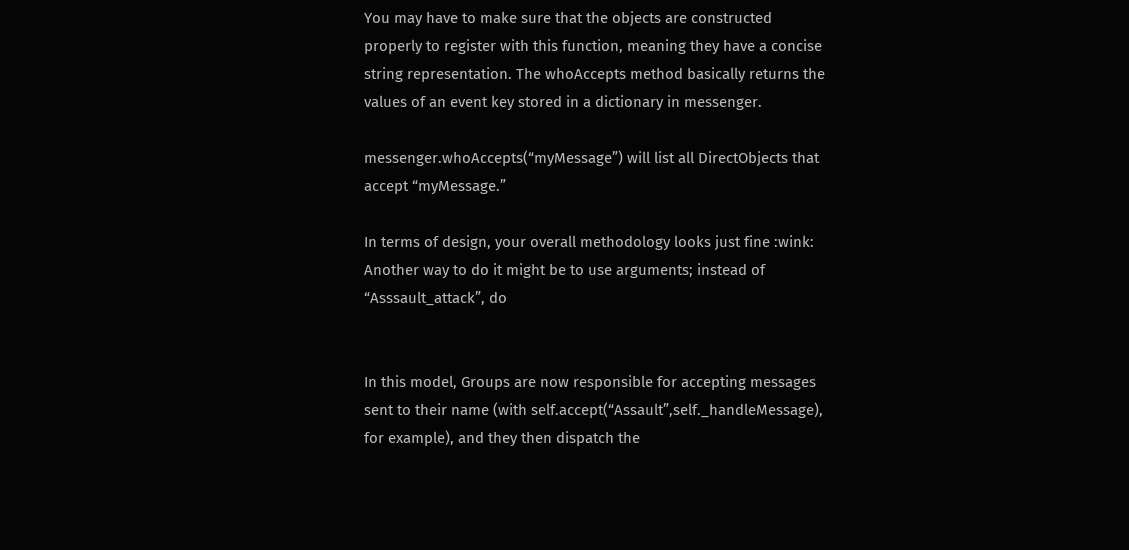You may have to make sure that the objects are constructed properly to register with this function, meaning they have a concise string representation. The whoAccepts method basically returns the values of an event key stored in a dictionary in messenger.

messenger.whoAccepts(“myMessage”) will list all DirectObjects that accept “myMessage.”

In terms of design, your overall methodology looks just fine :wink: Another way to do it might be to use arguments; instead of “Asssault_attack”, do


In this model, Groups are now responsible for accepting messages sent to their name (with self.accept(“Assault”,self._handleMessage), for example), and they then dispatch the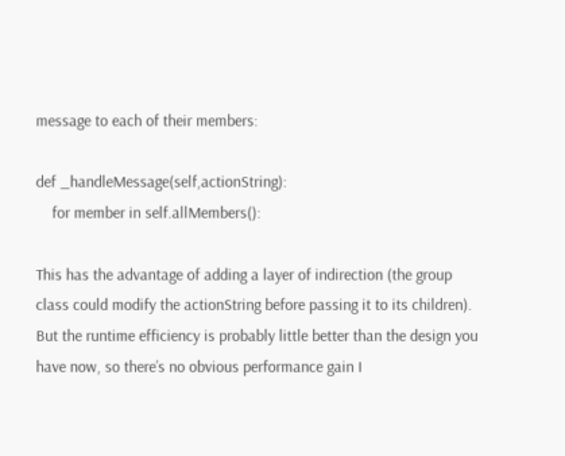message to each of their members:

def _handleMessage(self,actionString):
    for member in self.allMembers():

This has the advantage of adding a layer of indirection (the group class could modify the actionString before passing it to its children). But the runtime efficiency is probably little better than the design you have now, so there’s no obvious performance gain I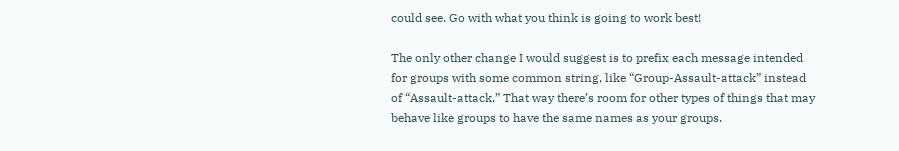could see. Go with what you think is going to work best!

The only other change I would suggest is to prefix each message intended for groups with some common string, like “Group-Assault-attack” instead of “Assault-attack.” That way there’s room for other types of things that may behave like groups to have the same names as your groups.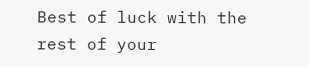Best of luck with the rest of your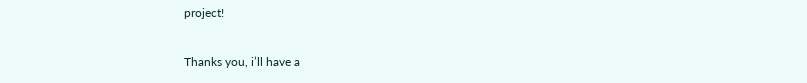project!

Thanks you, i’ll have a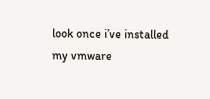look once i’ve installed my vmware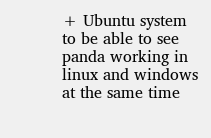+ Ubuntu system to be able to see panda working in linux and windows at the same time